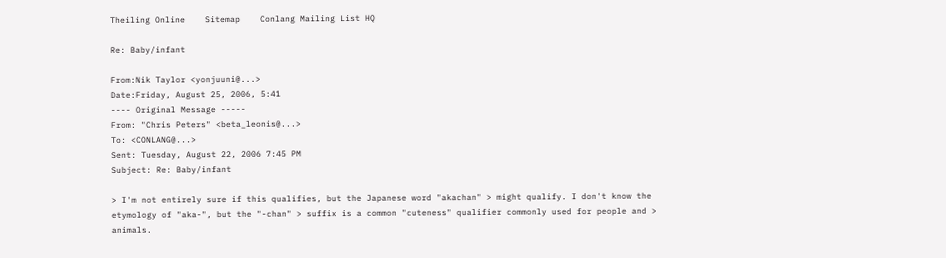Theiling Online    Sitemap    Conlang Mailing List HQ

Re: Baby/infant

From:Nik Taylor <yonjuuni@...>
Date:Friday, August 25, 2006, 5:41
---- Original Message -----
From: "Chris Peters" <beta_leonis@...>
To: <CONLANG@...>
Sent: Tuesday, August 22, 2006 7:45 PM
Subject: Re: Baby/infant

> I'm not entirely sure if this qualifies, but the Japanese word "akachan" > might qualify. I don't know the etymology of "aka-", but the "-chan" > suffix is a common "cuteness" qualifier commonly used for people and > animals.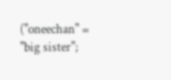("oneechan" = "big sister";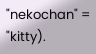"nekochan" = "kitty).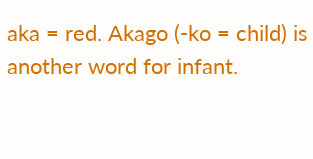aka = red. Akago (-ko = child) is another word for infant.